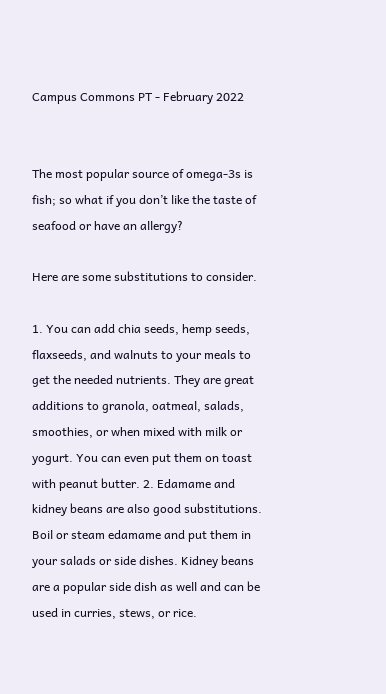Campus Commons PT - February 2022


The most popular source of omega-3s is fish; so what if you don’t like the taste of seafood or have an allergy?

Here are some substitutions to consider.

1. You can add chia seeds, hemp seeds, flaxseeds, and walnuts to your meals to get the needed nutrients. They are great additions to granola, oatmeal, salads, smoothies, or when mixed with milk or yogurt. You can even put them on toast with peanut butter. 2. Edamame and kidney beans are also good substitutions. Boil or steam edamame and put them in your salads or side dishes. Kidney beans are a popular side dish as well and can be used in curries, stews, or rice.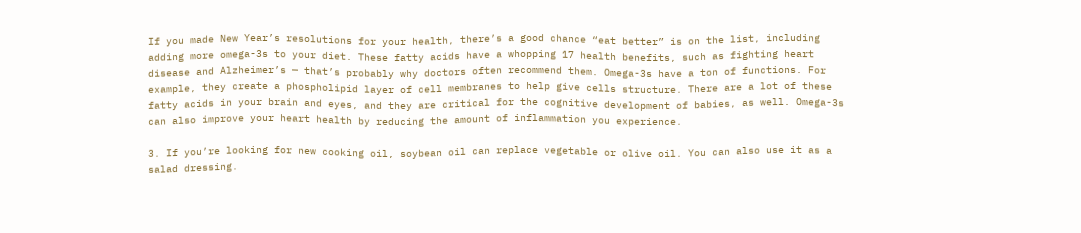If you made New Year’s resolutions for your health, there’s a good chance “eat better” is on the list, including adding more omega-3s to your diet. These fatty acids have a whopping 17 health benefits, such as fighting heart disease and Alzheimer’s — that’s probably why doctors often recommend them. Omega-3s have a ton of functions. For example, they create a phospholipid layer of cell membranes to help give cells structure. There are a lot of these fatty acids in your brain and eyes, and they are critical for the cognitive development of babies, as well. Omega-3s can also improve your heart health by reducing the amount of inflammation you experience.

3. If you’re looking for new cooking oil, soybean oil can replace vegetable or olive oil. You can also use it as a salad dressing.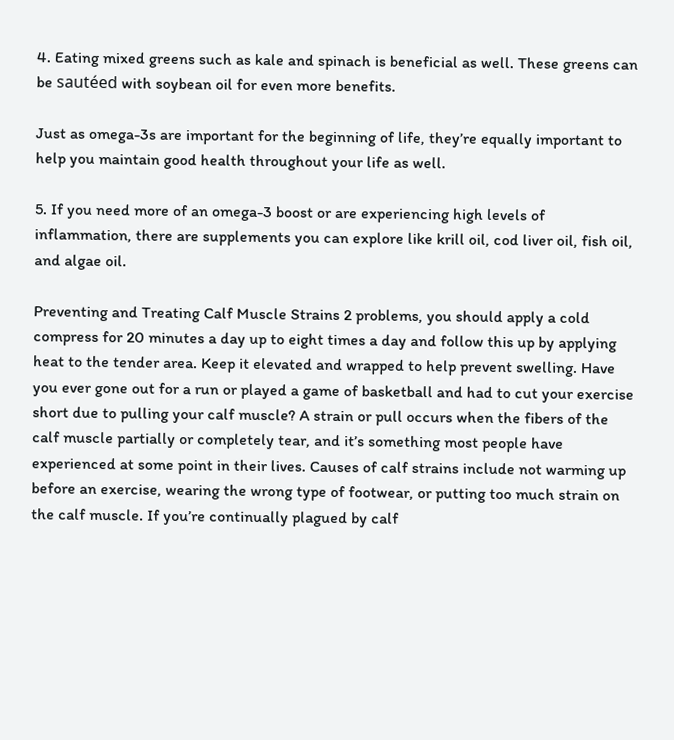4. Eating mixed greens such as kale and spinach is beneficial as well. These greens can be sautéed with soybean oil for even more benefits.

Just as omega-3s are important for the beginning of life, they’re equally important to help you maintain good health throughout your life as well.

5. If you need more of an omega-3 boost or are experiencing high levels of inflammation, there are supplements you can explore like krill oil, cod liver oil, fish oil, and algae oil.

Preventing and Treating Calf Muscle Strains 2 problems, you should apply a cold compress for 20 minutes a day up to eight times a day and follow this up by applying heat to the tender area. Keep it elevated and wrapped to help prevent swelling. Have you ever gone out for a run or played a game of basketball and had to cut your exercise short due to pulling your calf muscle? A strain or pull occurs when the fibers of the calf muscle partially or completely tear, and it’s something most people have experienced at some point in their lives. Causes of calf strains include not warming up before an exercise, wearing the wrong type of footwear, or putting too much strain on the calf muscle. If you’re continually plagued by calf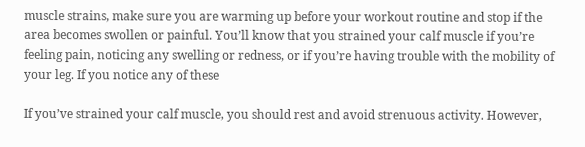muscle strains, make sure you are warming up before your workout routine and stop if the area becomes swollen or painful. You’ll know that you strained your calf muscle if you’re feeling pain, noticing any swelling or redness, or if you’re having trouble with the mobility of your leg. If you notice any of these

If you’ve strained your calf muscle, you should rest and avoid strenuous activity. However,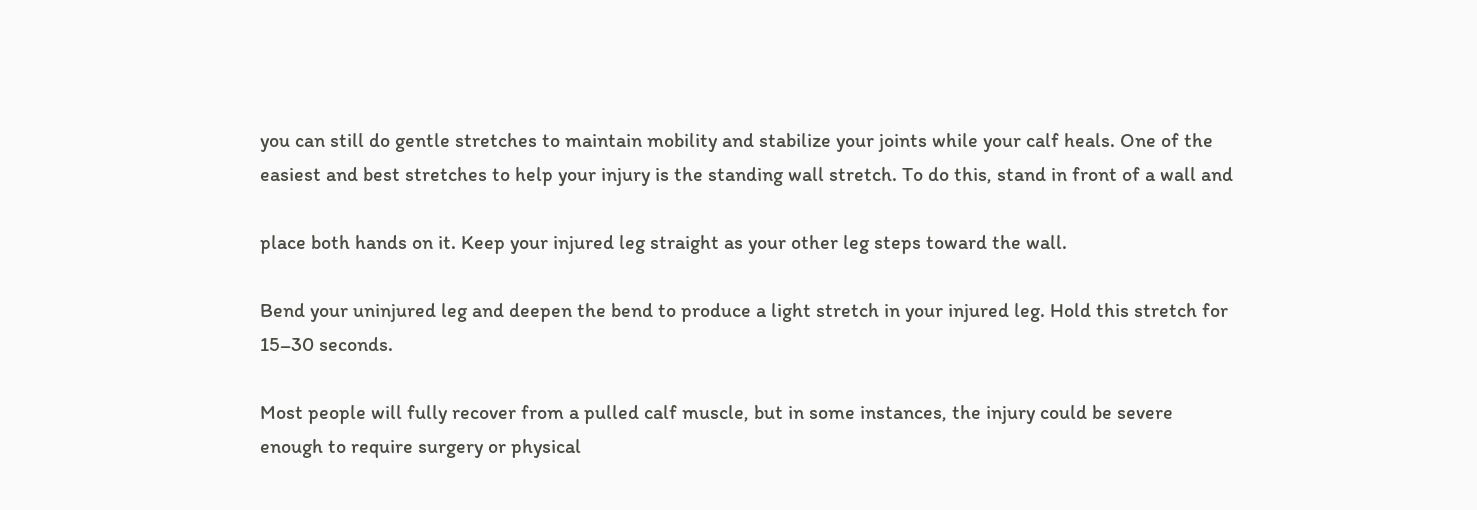you can still do gentle stretches to maintain mobility and stabilize your joints while your calf heals. One of the easiest and best stretches to help your injury is the standing wall stretch. To do this, stand in front of a wall and

place both hands on it. Keep your injured leg straight as your other leg steps toward the wall.

Bend your uninjured leg and deepen the bend to produce a light stretch in your injured leg. Hold this stretch for 15–30 seconds.

Most people will fully recover from a pulled calf muscle, but in some instances, the injury could be severe enough to require surgery or physical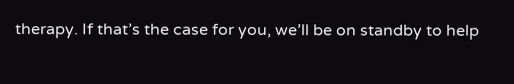therapy. If that’s the case for you, we’ll be on standby to help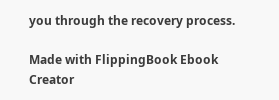you through the recovery process.

Made with FlippingBook Ebook Creator